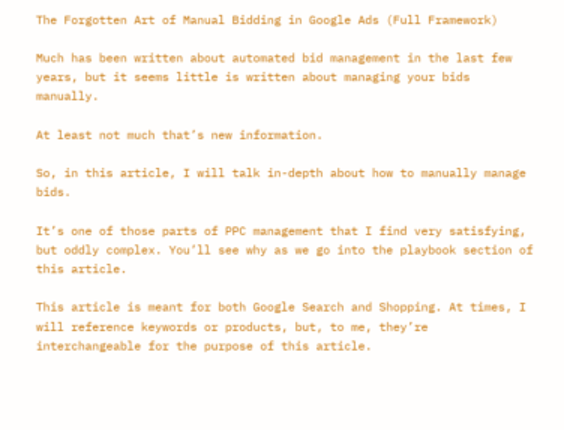The Forgotten Art of Manual Bidding in Google Ads (Full Framework)

Much has been written about automated bid management in the last few years, but it seems little is written about managing your bids manually.

At least not much that’s new information.

So, in this article, I will talk in-depth about how to manually manage bids.

It’s one of those parts of PPC management that I find very satisfying, but oddly complex. You’ll see why as we go into the playbook section of this article.

This article is meant for both Google Search and Shopping. At times, I will reference keywords or products, but, to me, they’re interchangeable for the purpose of this article.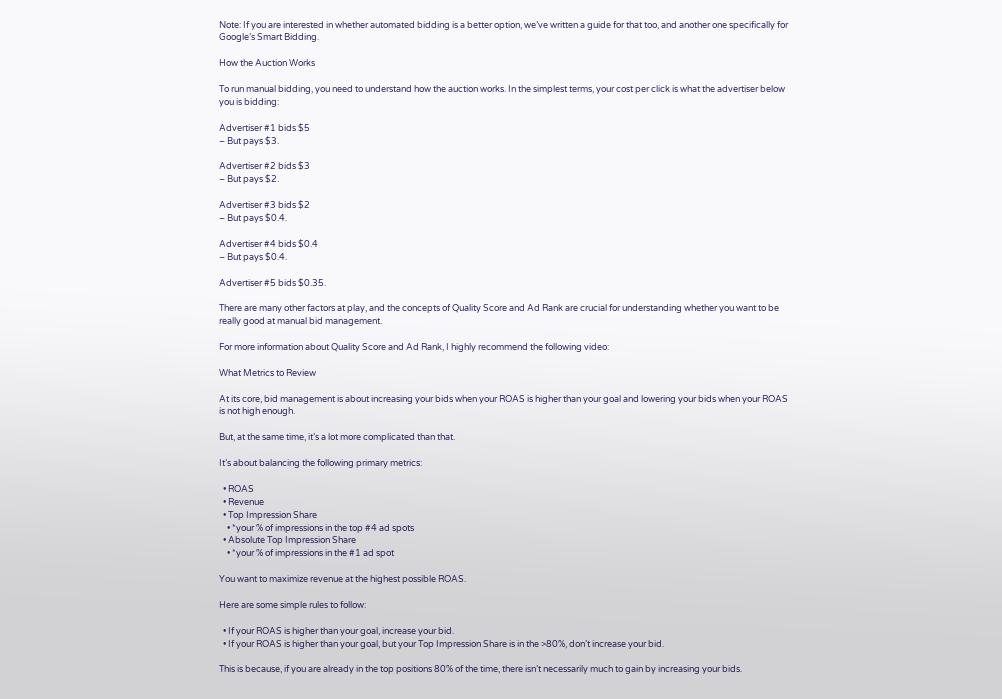Note: If you are interested in whether automated bidding is a better option, we’ve written a guide for that too, and another one specifically for Google’s Smart Bidding.

How the Auction Works

To run manual bidding, you need to understand how the auction works. In the simplest terms, your cost per click is what the advertiser below you is bidding:

Advertiser #1 bids $5
– But pays $3.

Advertiser #2 bids $3
– But pays $2.

Advertiser #3 bids $2
– But pays $0.4.

Advertiser #4 bids $0.4
– But pays $0.4.

Advertiser #5 bids $0.35.

There are many other factors at play, and the concepts of Quality Score and Ad Rank are crucial for understanding whether you want to be really good at manual bid management.

For more information about Quality Score and Ad Rank, I highly recommend the following video:

What Metrics to Review

At its core, bid management is about increasing your bids when your ROAS is higher than your goal and lowering your bids when your ROAS is not high enough.

But, at the same time, it’s a lot more complicated than that.

It’s about balancing the following primary metrics:

  • ROAS
  • Revenue
  • Top Impression Share
    • *your % of impressions in the top #4 ad spots
  • Absolute Top Impression Share
    • *your % of impressions in the #1 ad spot

You want to maximize revenue at the highest possible ROAS.

Here are some simple rules to follow:

  • If your ROAS is higher than your goal, increase your bid.
  • If your ROAS is higher than your goal, but your Top Impression Share is in the >80%, don’t increase your bid.

This is because, if you are already in the top positions 80% of the time, there isn’t necessarily much to gain by increasing your bids.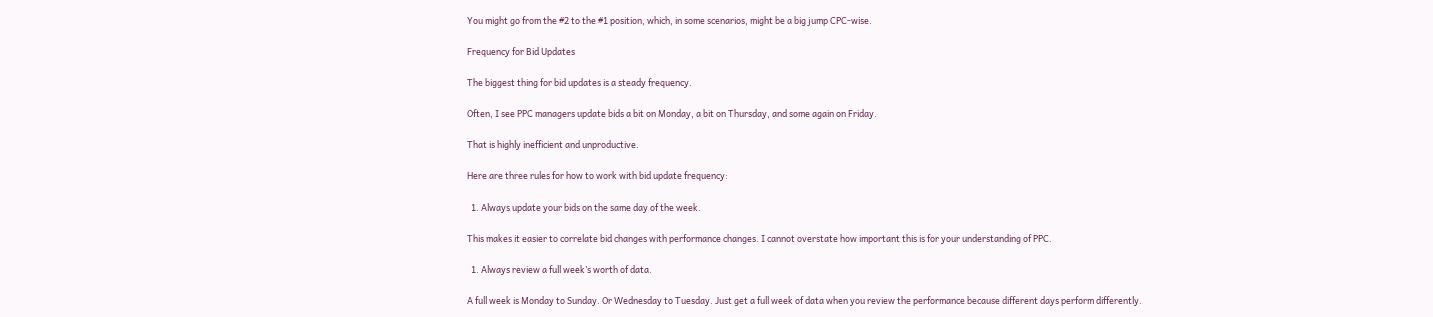You might go from the #2 to the #1 position, which, in some scenarios, might be a big jump CPC-wise.

Frequency for Bid Updates

The biggest thing for bid updates is a steady frequency.

Often, I see PPC managers update bids a bit on Monday, a bit on Thursday, and some again on Friday.

That is highly inefficient and unproductive.

Here are three rules for how to work with bid update frequency:

  1. Always update your bids on the same day of the week.

This makes it easier to correlate bid changes with performance changes. I cannot overstate how important this is for your understanding of PPC.

  1. Always review a full week’s worth of data.

A full week is Monday to Sunday. Or Wednesday to Tuesday. Just get a full week of data when you review the performance because different days perform differently.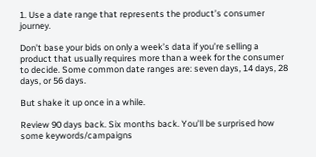1. Use a date range that represents the product’s consumer journey.

Don’t base your bids on only a week’s data if you’re selling a product that usually requires more than a week for the consumer to decide. Some common date ranges are: seven days, 14 days, 28 days, or 56 days.

But shake it up once in a while.

Review 90 days back. Six months back. You’ll be surprised how some keywords/campaigns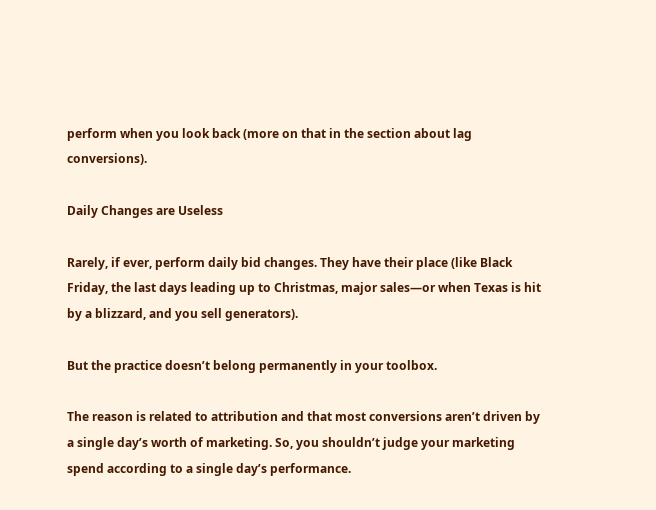perform when you look back (more on that in the section about lag conversions).

Daily Changes are Useless

Rarely, if ever, perform daily bid changes. They have their place (like Black Friday, the last days leading up to Christmas, major sales—or when Texas is hit by a blizzard, and you sell generators).

But the practice doesn’t belong permanently in your toolbox.

The reason is related to attribution and that most conversions aren’t driven by a single day’s worth of marketing. So, you shouldn’t judge your marketing spend according to a single day’s performance.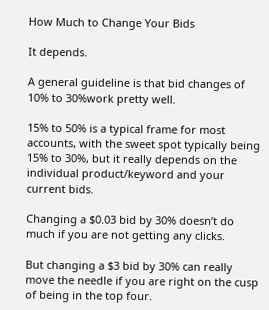How Much to Change Your Bids

It depends.

A general guideline is that bid changes of 10% to 30%work pretty well.

15% to 50% is a typical frame for most accounts, with the sweet spot typically being 15% to 30%, but it really depends on the individual product/keyword and your current bids.

Changing a $0.03 bid by 30% doesn’t do much if you are not getting any clicks.

But changing a $3 bid by 30% can really move the needle if you are right on the cusp of being in the top four.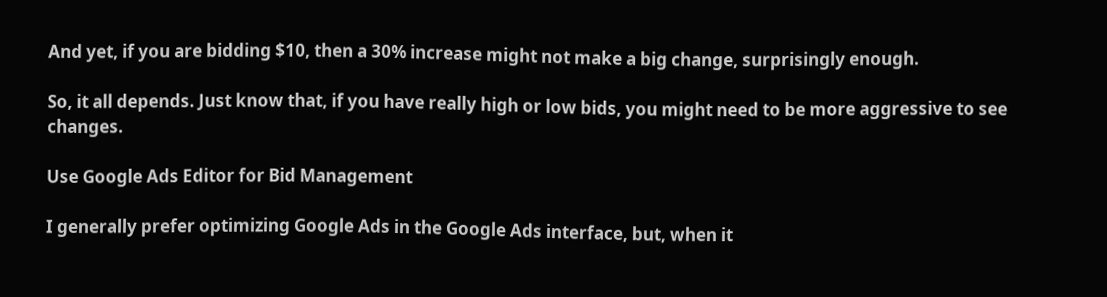And yet, if you are bidding $10, then a 30% increase might not make a big change, surprisingly enough.

So, it all depends. Just know that, if you have really high or low bids, you might need to be more aggressive to see changes.

Use Google Ads Editor for Bid Management

I generally prefer optimizing Google Ads in the Google Ads interface, but, when it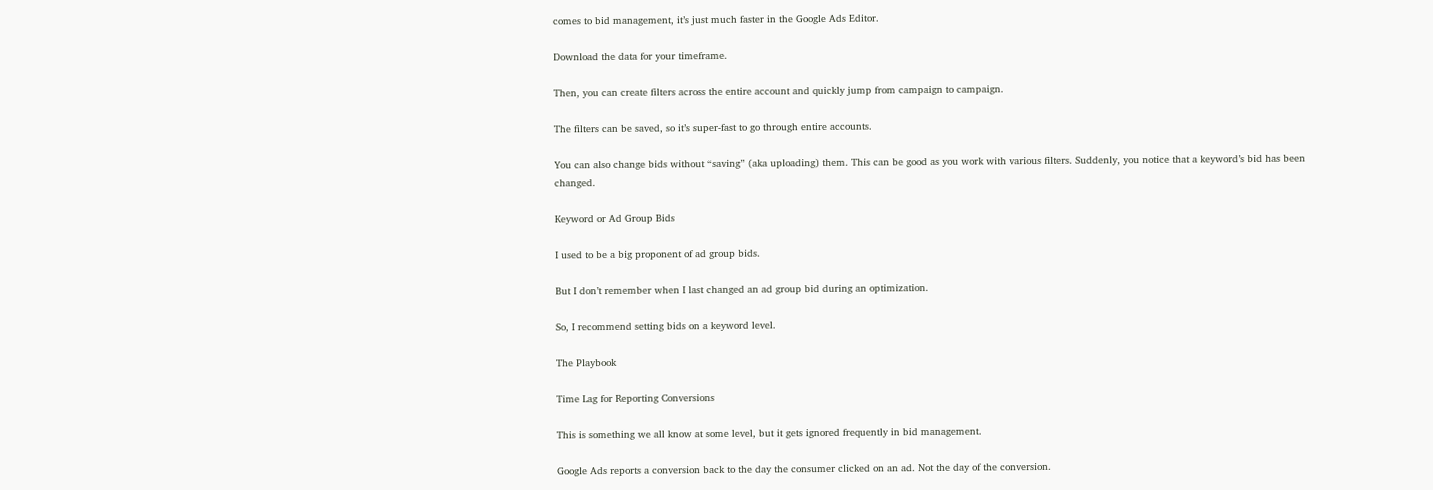comes to bid management, it’s just much faster in the Google Ads Editor.

Download the data for your timeframe.

Then, you can create filters across the entire account and quickly jump from campaign to campaign.

The filters can be saved, so it’s super-fast to go through entire accounts.

You can also change bids without “saving” (aka uploading) them. This can be good as you work with various filters. Suddenly, you notice that a keyword’s bid has been changed.

Keyword or Ad Group Bids

I used to be a big proponent of ad group bids.

But I don’t remember when I last changed an ad group bid during an optimization.

So, I recommend setting bids on a keyword level.

The Playbook

Time Lag for Reporting Conversions

This is something we all know at some level, but it gets ignored frequently in bid management.

Google Ads reports a conversion back to the day the consumer clicked on an ad. Not the day of the conversion.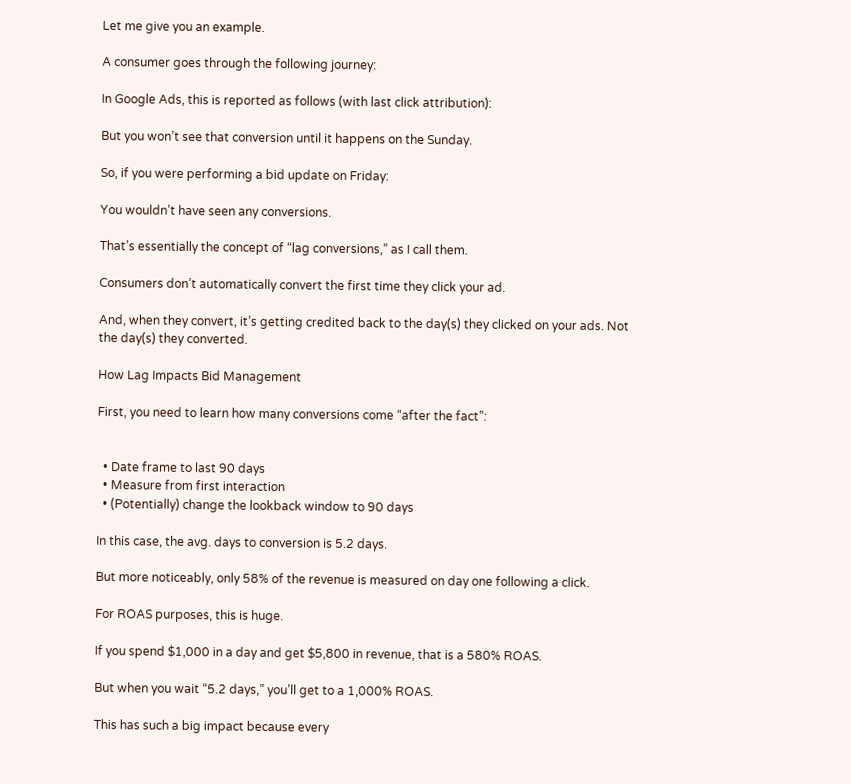Let me give you an example.

A consumer goes through the following journey:

In Google Ads, this is reported as follows (with last click attribution):

But you won’t see that conversion until it happens on the Sunday.

So, if you were performing a bid update on Friday:

You wouldn’t have seen any conversions.

That’s essentially the concept of “lag conversions,” as I call them.

Consumers don’t automatically convert the first time they click your ad.

And, when they convert, it’s getting credited back to the day(s) they clicked on your ads. Not the day(s) they converted.

How Lag Impacts Bid Management

First, you need to learn how many conversions come “after the fact”:


  • Date frame to last 90 days
  • Measure from first interaction
  • (Potentially) change the lookback window to 90 days

In this case, the avg. days to conversion is 5.2 days.

But more noticeably, only 58% of the revenue is measured on day one following a click.

For ROAS purposes, this is huge.

If you spend $1,000 in a day and get $5,800 in revenue, that is a 580% ROAS.

But when you wait “5.2 days,” you’ll get to a 1,000% ROAS.

This has such a big impact because every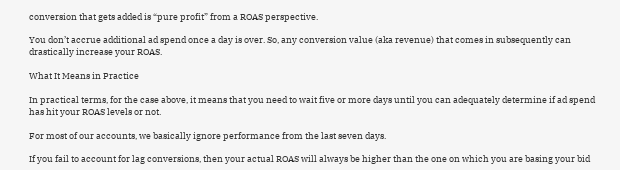conversion that gets added is “pure profit” from a ROAS perspective.

You don’t accrue additional ad spend once a day is over. So, any conversion value (aka revenue) that comes in subsequently can drastically increase your ROAS.

What It Means in Practice

In practical terms, for the case above, it means that you need to wait five or more days until you can adequately determine if ad spend has hit your ROAS levels or not.

For most of our accounts, we basically ignore performance from the last seven days.

If you fail to account for lag conversions, then your actual ROAS will always be higher than the one on which you are basing your bid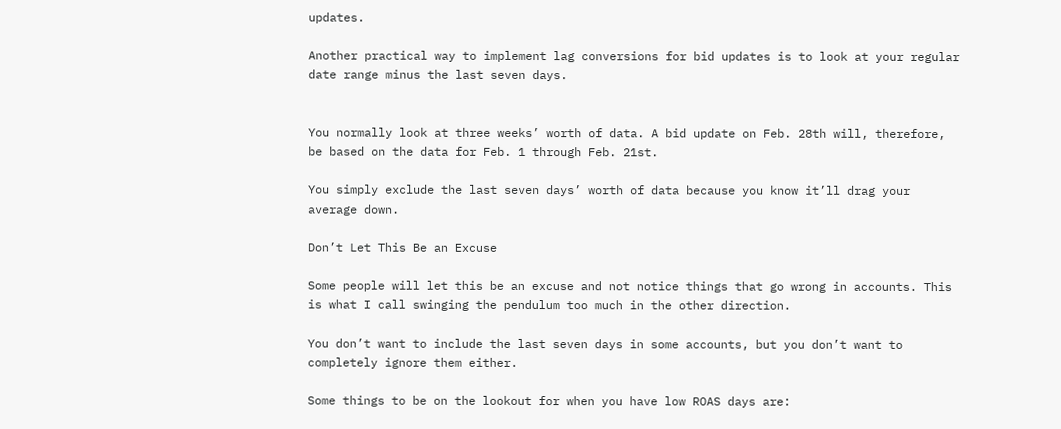updates.

Another practical way to implement lag conversions for bid updates is to look at your regular date range minus the last seven days.


You normally look at three weeks’ worth of data. A bid update on Feb. 28th will, therefore, be based on the data for Feb. 1 through Feb. 21st.

You simply exclude the last seven days’ worth of data because you know it’ll drag your average down.

Don’t Let This Be an Excuse

Some people will let this be an excuse and not notice things that go wrong in accounts. This is what I call swinging the pendulum too much in the other direction.

You don’t want to include the last seven days in some accounts, but you don’t want to completely ignore them either.

Some things to be on the lookout for when you have low ROAS days are: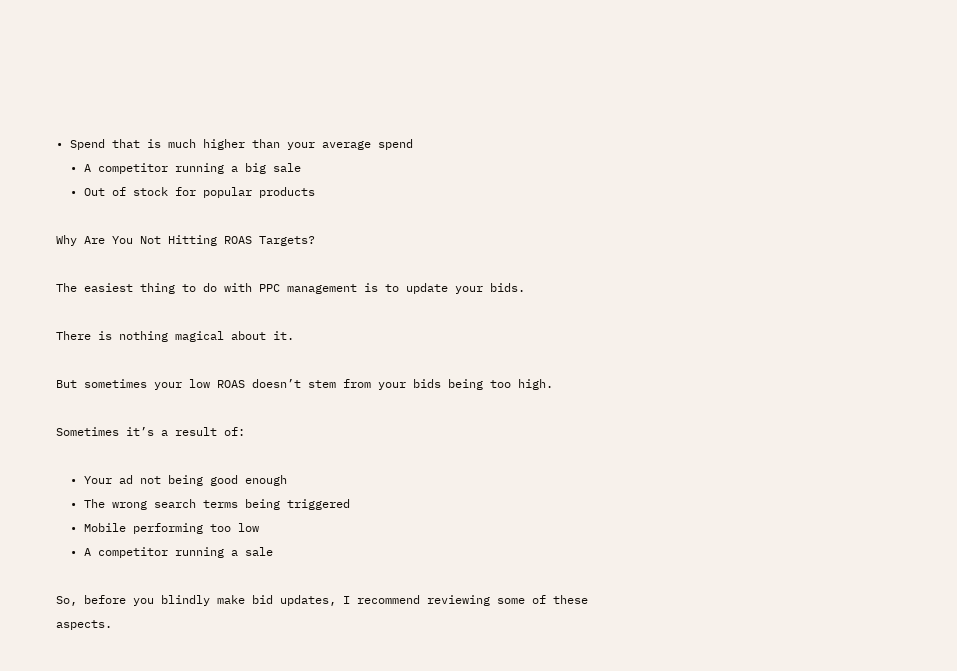• Spend that is much higher than your average spend
  • A competitor running a big sale
  • Out of stock for popular products

Why Are You Not Hitting ROAS Targets?

The easiest thing to do with PPC management is to update your bids.

There is nothing magical about it.

But sometimes your low ROAS doesn’t stem from your bids being too high.

Sometimes it’s a result of:

  • Your ad not being good enough
  • The wrong search terms being triggered
  • Mobile performing too low
  • A competitor running a sale

So, before you blindly make bid updates, I recommend reviewing some of these aspects.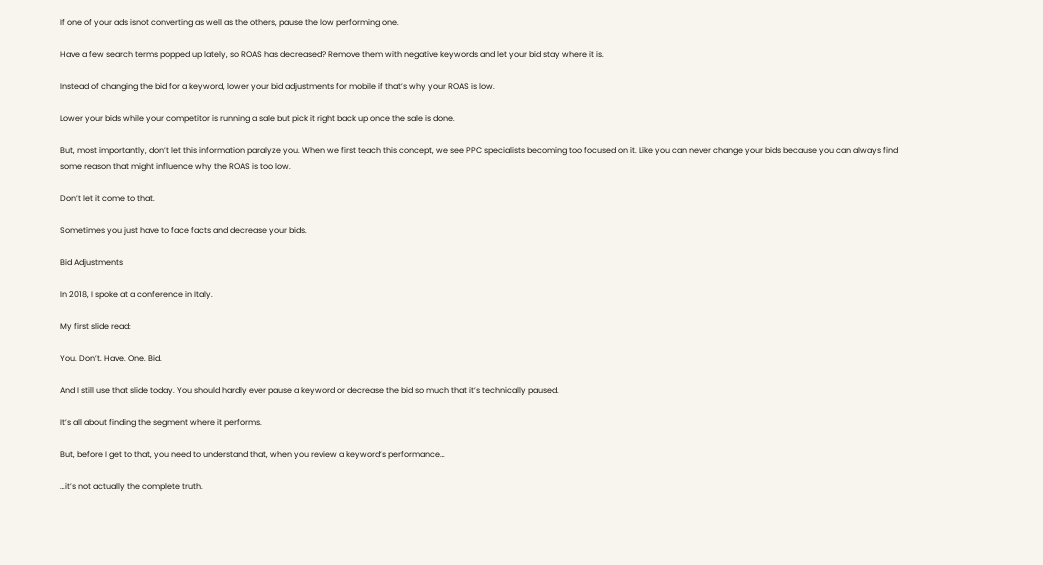If one of your ads isnot converting as well as the others, pause the low performing one.

Have a few search terms popped up lately, so ROAS has decreased? Remove them with negative keywords and let your bid stay where it is.

Instead of changing the bid for a keyword, lower your bid adjustments for mobile if that’s why your ROAS is low.

Lower your bids while your competitor is running a sale but pick it right back up once the sale is done.

But, most importantly, don’t let this information paralyze you. When we first teach this concept, we see PPC specialists becoming too focused on it. Like you can never change your bids because you can always find some reason that might influence why the ROAS is too low.

Don’t let it come to that.

Sometimes you just have to face facts and decrease your bids.

Bid Adjustments

In 2018, I spoke at a conference in Italy.

My first slide read:

You. Don’t. Have. One. Bid.

And I still use that slide today. You should hardly ever pause a keyword or decrease the bid so much that it’s technically paused.

It’s all about finding the segment where it performs.

But, before I get to that, you need to understand that, when you review a keyword’s performance…

…it’s not actually the complete truth.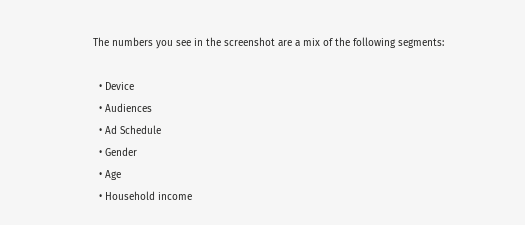The numbers you see in the screenshot are a mix of the following segments:

  • Device
  • Audiences
  • Ad Schedule
  • Gender
  • Age
  • Household income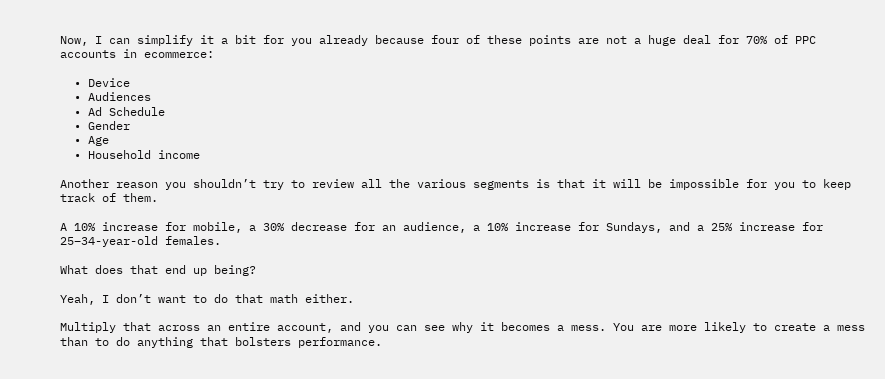Now, I can simplify it a bit for you already because four of these points are not a huge deal for 70% of PPC accounts in ecommerce:

  • Device
  • Audiences
  • Ad Schedule
  • Gender
  • Age
  • Household income

Another reason you shouldn’t try to review all the various segments is that it will be impossible for you to keep track of them.

A 10% increase for mobile, a 30% decrease for an audience, a 10% increase for Sundays, and a 25% increase for 25–34-year-old females.

What does that end up being?

Yeah, I don’t want to do that math either.

Multiply that across an entire account, and you can see why it becomes a mess. You are more likely to create a mess than to do anything that bolsters performance.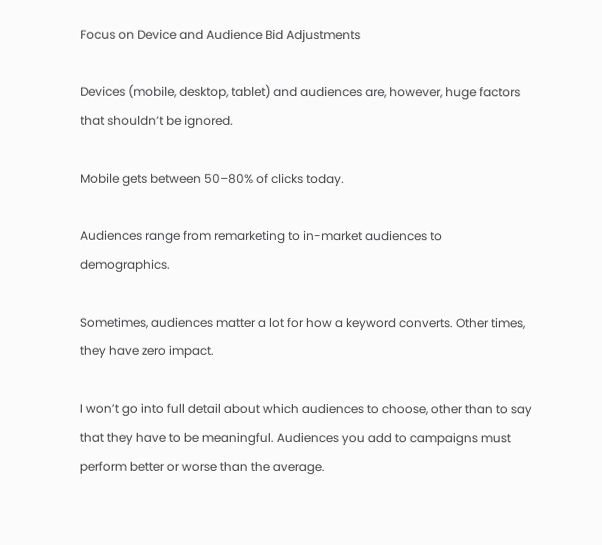Focus on Device and Audience Bid Adjustments

Devices (mobile, desktop, tablet) and audiences are, however, huge factors that shouldn’t be ignored.

Mobile gets between 50–80% of clicks today.

Audiences range from remarketing to in-market audiences to demographics.

Sometimes, audiences matter a lot for how a keyword converts. Other times, they have zero impact.

I won’t go into full detail about which audiences to choose, other than to say that they have to be meaningful. Audiences you add to campaigns must perform better or worse than the average.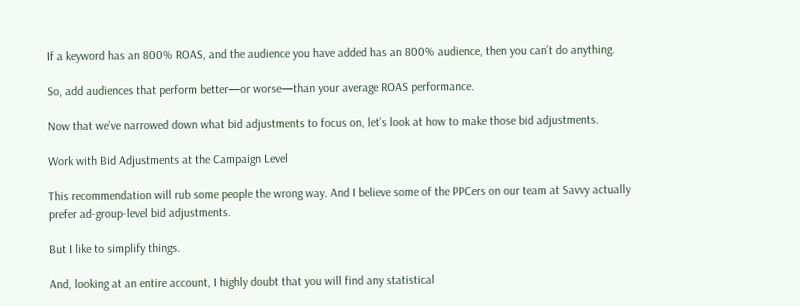If a keyword has an 800% ROAS, and the audience you have added has an 800% audience, then you can’t do anything.

So, add audiences that perform better—or worse—than your average ROAS performance.

Now that we’ve narrowed down what bid adjustments to focus on, let’s look at how to make those bid adjustments.

Work with Bid Adjustments at the Campaign Level

This recommendation will rub some people the wrong way. And I believe some of the PPCers on our team at Savvy actually prefer ad-group-level bid adjustments.

But I like to simplify things.

And, looking at an entire account, I highly doubt that you will find any statistical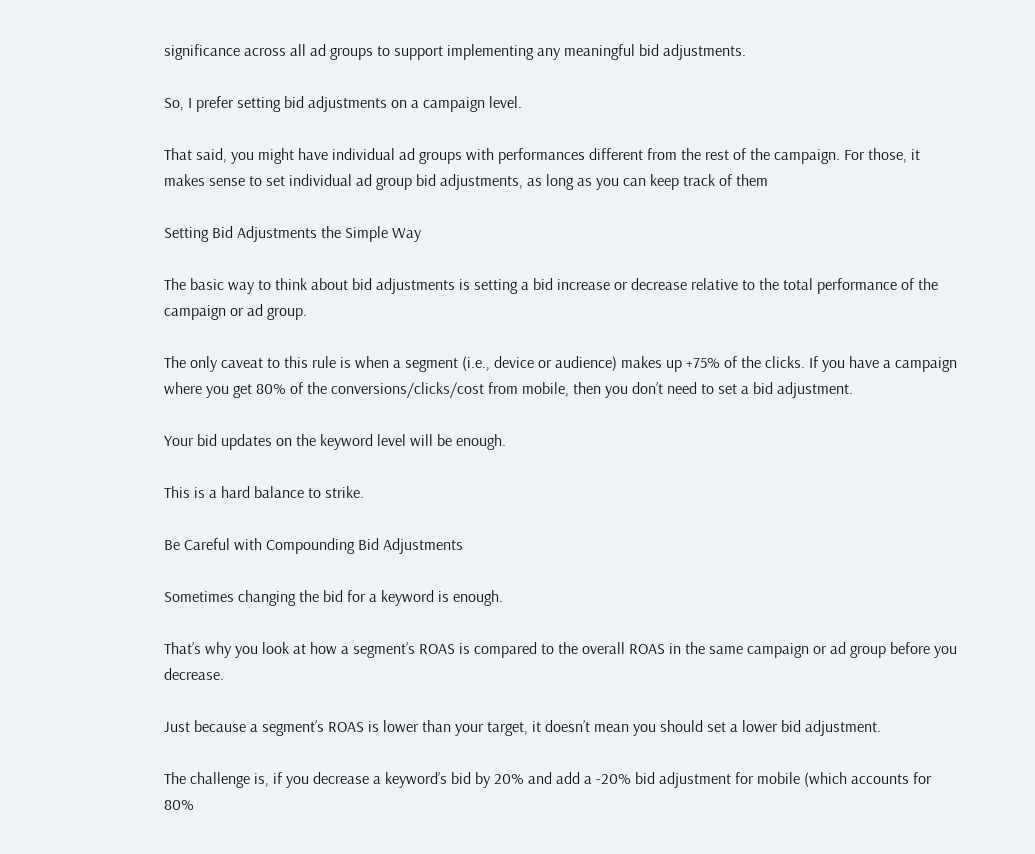significance across all ad groups to support implementing any meaningful bid adjustments.

So, I prefer setting bid adjustments on a campaign level.

That said, you might have individual ad groups with performances different from the rest of the campaign. For those, it makes sense to set individual ad group bid adjustments, as long as you can keep track of them

Setting Bid Adjustments the Simple Way

The basic way to think about bid adjustments is setting a bid increase or decrease relative to the total performance of the campaign or ad group.

The only caveat to this rule is when a segment (i.e., device or audience) makes up +75% of the clicks. If you have a campaign where you get 80% of the conversions/clicks/cost from mobile, then you don’t need to set a bid adjustment.

Your bid updates on the keyword level will be enough.

This is a hard balance to strike.

Be Careful with Compounding Bid Adjustments

Sometimes changing the bid for a keyword is enough.

That’s why you look at how a segment’s ROAS is compared to the overall ROAS in the same campaign or ad group before you decrease.

Just because a segment’s ROAS is lower than your target, it doesn’t mean you should set a lower bid adjustment.

The challenge is, if you decrease a keyword’s bid by 20% and add a -20% bid adjustment for mobile (which accounts for 80%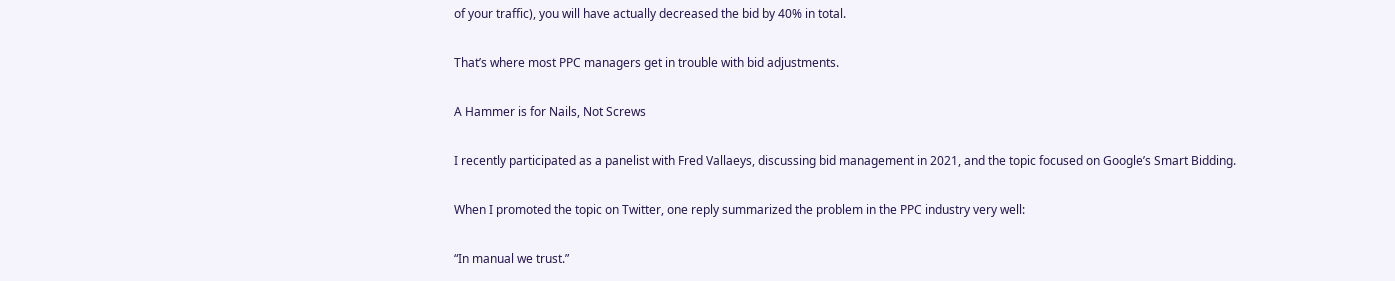of your traffic), you will have actually decreased the bid by 40% in total.

That’s where most PPC managers get in trouble with bid adjustments.

A Hammer is for Nails, Not Screws

I recently participated as a panelist with Fred Vallaeys, discussing bid management in 2021, and the topic focused on Google’s Smart Bidding.

When I promoted the topic on Twitter, one reply summarized the problem in the PPC industry very well:

“In manual we trust.”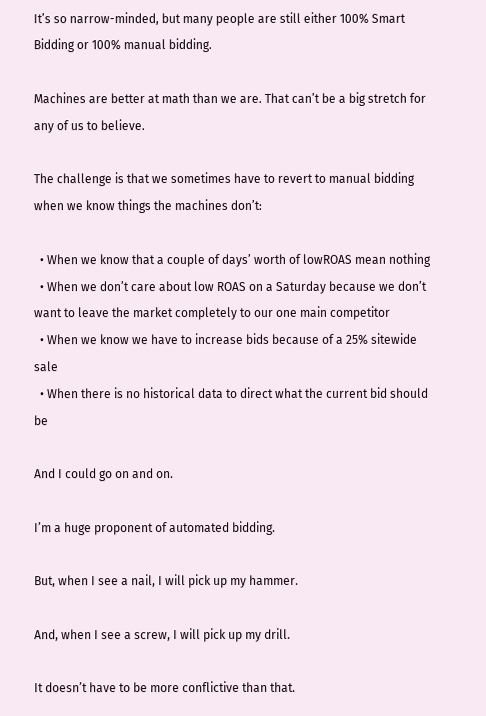It’s so narrow-minded, but many people are still either 100% Smart Bidding or 100% manual bidding.

Machines are better at math than we are. That can’t be a big stretch for any of us to believe.

The challenge is that we sometimes have to revert to manual bidding when we know things the machines don’t:

  • When we know that a couple of days’ worth of lowROAS mean nothing
  • When we don’t care about low ROAS on a Saturday because we don’t want to leave the market completely to our one main competitor
  • When we know we have to increase bids because of a 25% sitewide sale
  • When there is no historical data to direct what the current bid should be

And I could go on and on.

I’m a huge proponent of automated bidding.

But, when I see a nail, I will pick up my hammer.

And, when I see a screw, I will pick up my drill.

It doesn’t have to be more conflictive than that.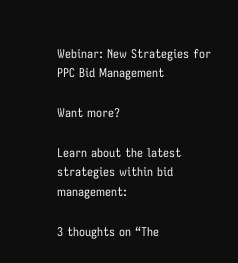Webinar: New Strategies for PPC Bid Management

Want more?

Learn about the latest strategies within bid management:

3 thoughts on “The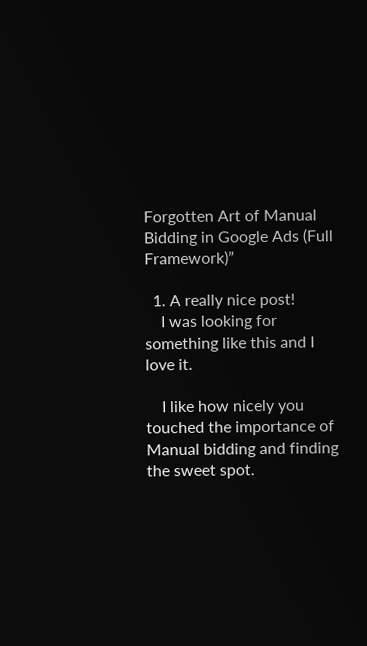Forgotten Art of Manual Bidding in Google Ads (Full Framework)”

  1. A really nice post!
    I was looking for something like this and I love it.

    I like how nicely you touched the importance of Manual bidding and finding the sweet spot.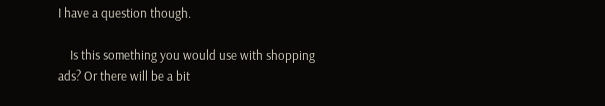I have a question though.

    Is this something you would use with shopping ads? Or there will be a bit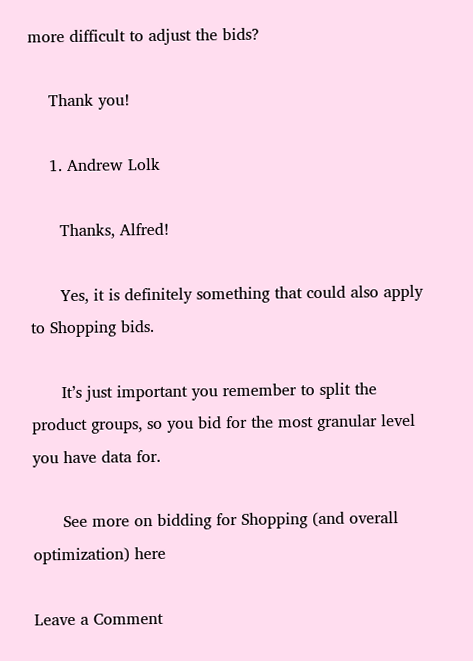more difficult to adjust the bids?

    Thank you!

    1. Andrew Lolk

      Thanks, Alfred!

      Yes, it is definitely something that could also apply to Shopping bids.

      It’s just important you remember to split the product groups, so you bid for the most granular level you have data for.

      See more on bidding for Shopping (and overall optimization) here

Leave a Comment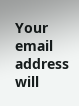Your email address will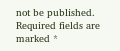not be published. Required fields are marked *